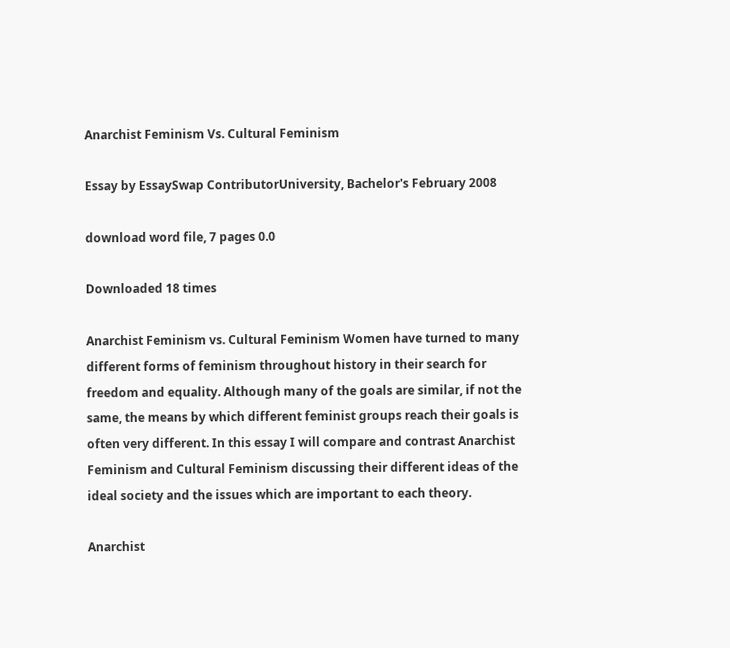Anarchist Feminism Vs. Cultural Feminism

Essay by EssaySwap ContributorUniversity, Bachelor's February 2008

download word file, 7 pages 0.0

Downloaded 18 times

Anarchist Feminism vs. Cultural Feminism Women have turned to many different forms of feminism throughout history in their search for freedom and equality. Although many of the goals are similar, if not the same, the means by which different feminist groups reach their goals is often very different. In this essay I will compare and contrast Anarchist Feminism and Cultural Feminism discussing their different ideas of the ideal society and the issues which are important to each theory.

Anarchist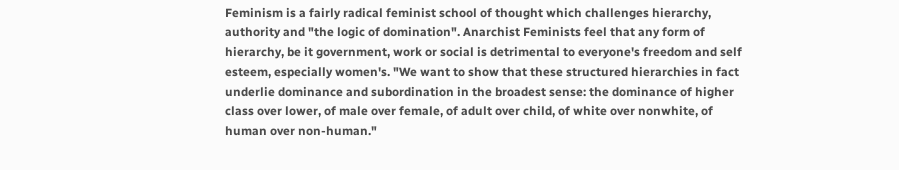Feminism is a fairly radical feminist school of thought which challenges hierarchy, authority and "the logic of domination". Anarchist Feminists feel that any form of hierarchy, be it government, work or social is detrimental to everyone's freedom and self esteem, especially women's. "We want to show that these structured hierarchies in fact underlie dominance and subordination in the broadest sense: the dominance of higher class over lower, of male over female, of adult over child, of white over nonwhite, of human over non-human."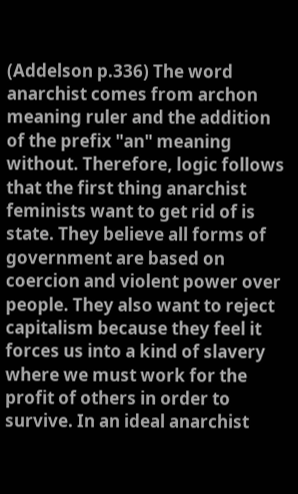(Addelson p.336) The word anarchist comes from archon meaning ruler and the addition of the prefix "an" meaning without. Therefore, logic follows that the first thing anarchist feminists want to get rid of is state. They believe all forms of government are based on coercion and violent power over people. They also want to reject capitalism because they feel it forces us into a kind of slavery where we must work for the profit of others in order to survive. In an ideal anarchist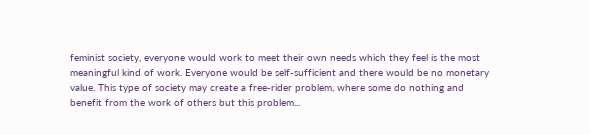feminist society, everyone would work to meet their own needs which they feel is the most meaningful kind of work. Everyone would be self-sufficient and there would be no monetary value. This type of society may create a free-rider problem, where some do nothing and benefit from the work of others but this problem...